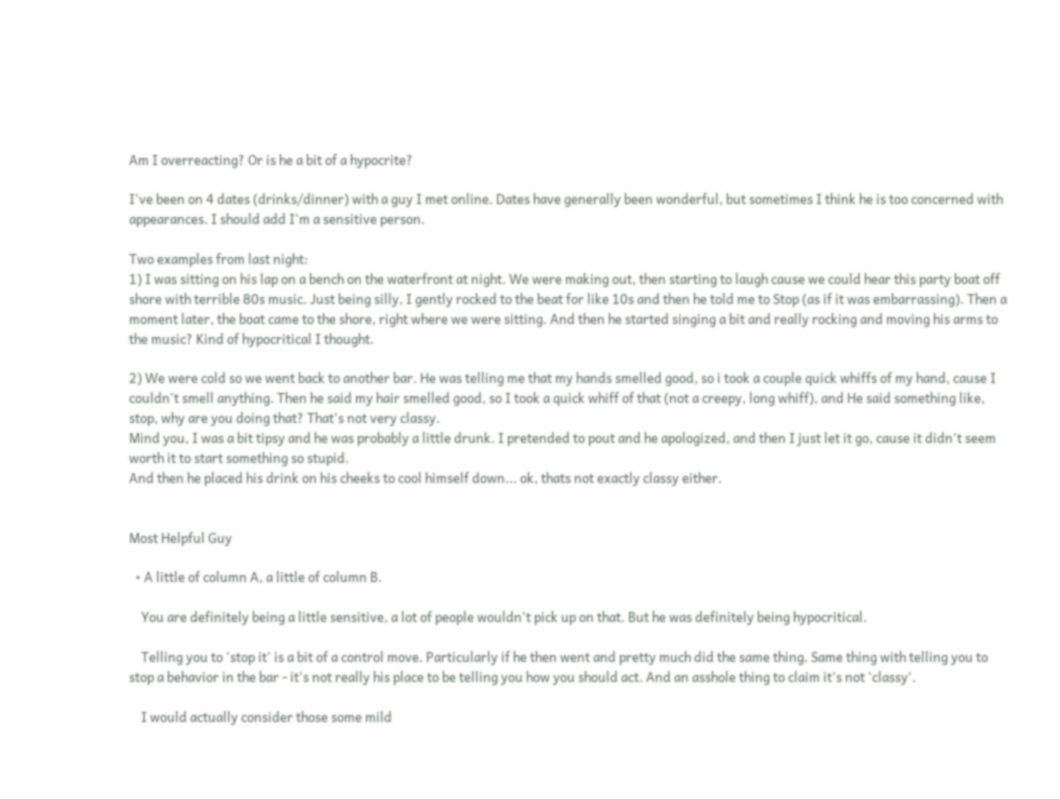Am I overreacting? Or is he a bit of a hypocrite?

I've been on 4 dates (drinks/dinner) with a guy I met online. Dates have generally been wonderful, but sometimes I think he is too concerned with appearances. I should add I'm a sensitive person.

Two examples from last night:
1) I was sitting on his lap on a bench on the waterfront at night. We were making out, then starting to laugh cause we could hear this party boat off shore with terrible 80s music. Just being silly, I gently rocked to the beat for like 10s and then he told me to Stop (as if it was embarrassing). Then a moment later, the boat came to the shore, right where we were sitting. And then he started singing a bit and really rocking and moving his arms to the music? Kind of hypocritical I thought.

2) We were cold so we went back to another bar. He was telling me that my hands smelled good, so i took a couple quick whiffs of my hand, cause I couldn't smell anything. Then he said my hair smelled good, so I took a quick whiff of that (not a creepy, long whiff), and He said something like, stop, why are you doing that? That's not very classy.
Mind you, I was a bit tipsy and he was probably a little drunk. I pretended to pout and he apologized, and then I just let it go, cause it didn't seem worth it to start something so stupid.
And then he placed his drink on his cheeks to cool himself down... ok, thats not exactly classy either.


Most Helpful Guy

  • A little of column A, a little of column B.

    You are definitely being a little sensitive, a lot of people wouldn't pick up on that. But he was definitely being hypocritical.

    Telling you to 'stop it' is a bit of a control move. Particularly if he then went and pretty much did the same thing. Same thing with telling you to stop a behavior in the bar - it's not really his place to be telling you how you should act. And an asshole thing to claim it's not 'classy'.

    I would actually consider those some mild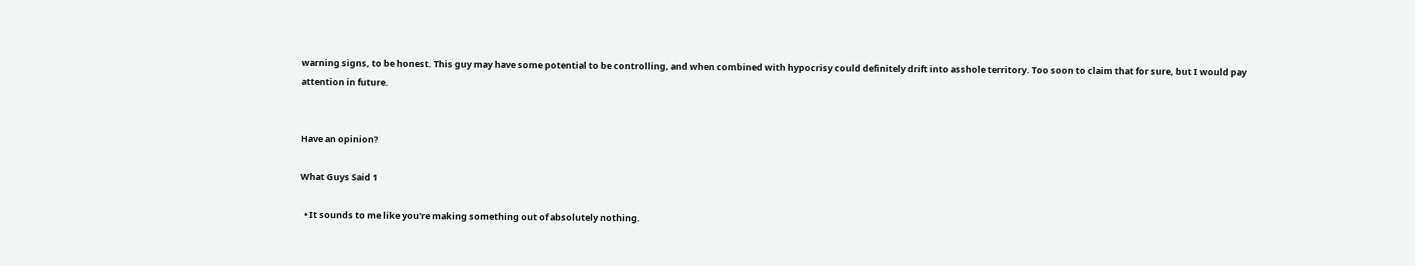warning signs, to be honest. This guy may have some potential to be controlling, and when combined with hypocrisy could definitely drift into asshole territory. Too soon to claim that for sure, but I would pay attention in future.


Have an opinion?

What Guys Said 1

  • It sounds to me like you're making something out of absolutely nothing.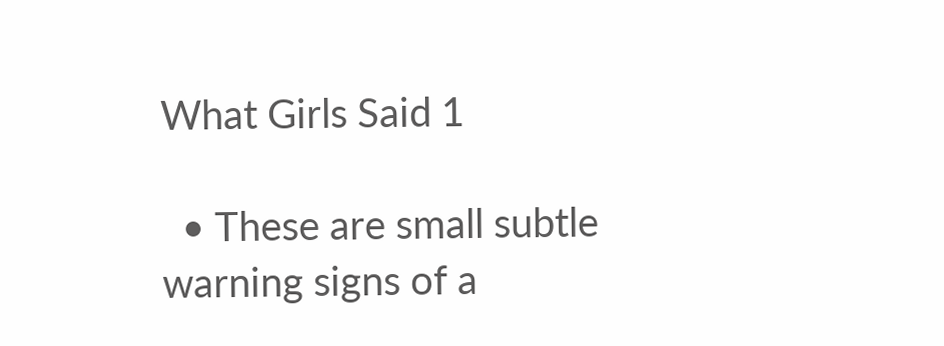What Girls Said 1

  • These are small subtle warning signs of a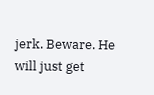jerk. Beware. He will just get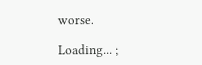worse.

Loading... ;